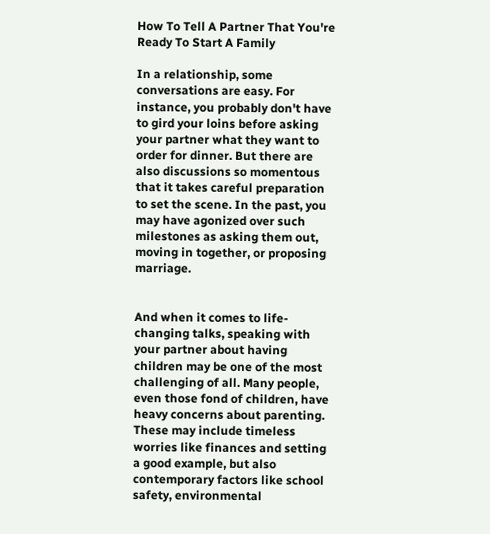How To Tell A Partner That You're Ready To Start A Family

In a relationship, some conversations are easy. For instance, you probably don't have to gird your loins before asking your partner what they want to order for dinner. But there are also discussions so momentous that it takes careful preparation to set the scene. In the past, you may have agonized over such milestones as asking them out, moving in together, or proposing marriage.


And when it comes to life-changing talks, speaking with your partner about having children may be one of the most challenging of all. Many people, even those fond of children, have heavy concerns about parenting. These may include timeless worries like finances and setting a good example, but also contemporary factors like school safety, environmental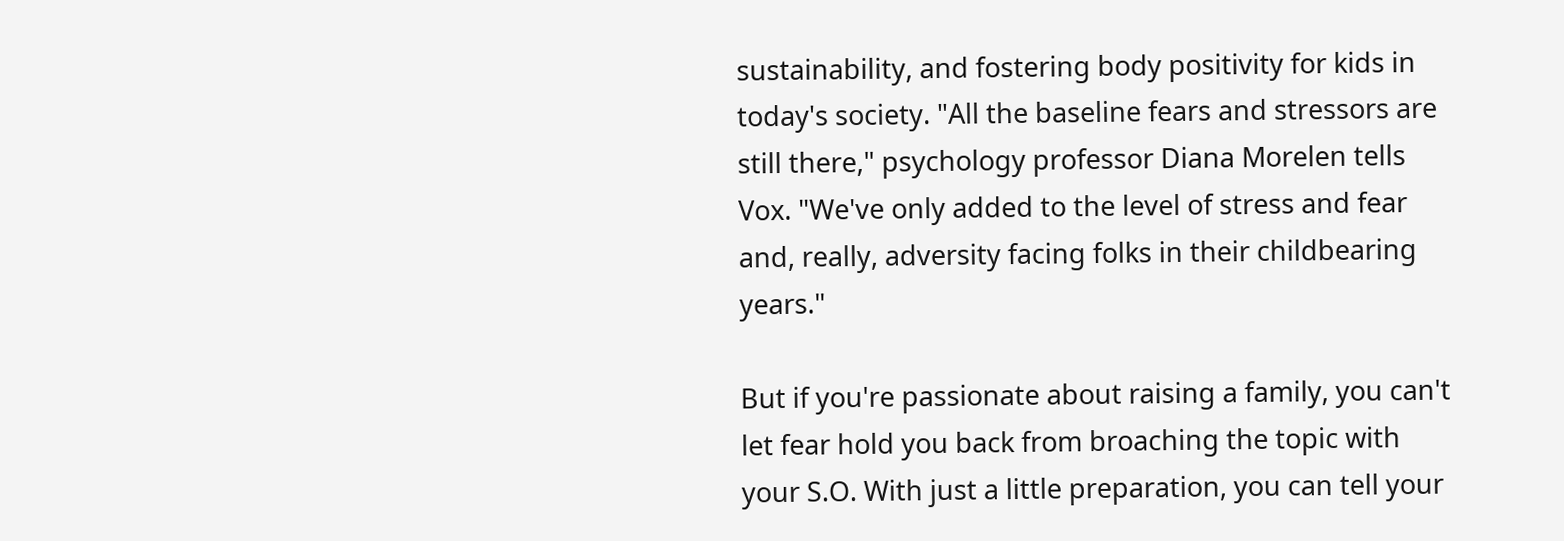sustainability, and fostering body positivity for kids in today's society. "All the baseline fears and stressors are still there," psychology professor Diana Morelen tells Vox. "We've only added to the level of stress and fear and, really, adversity facing folks in their childbearing years."

But if you're passionate about raising a family, you can't let fear hold you back from broaching the topic with your S.O. With just a little preparation, you can tell your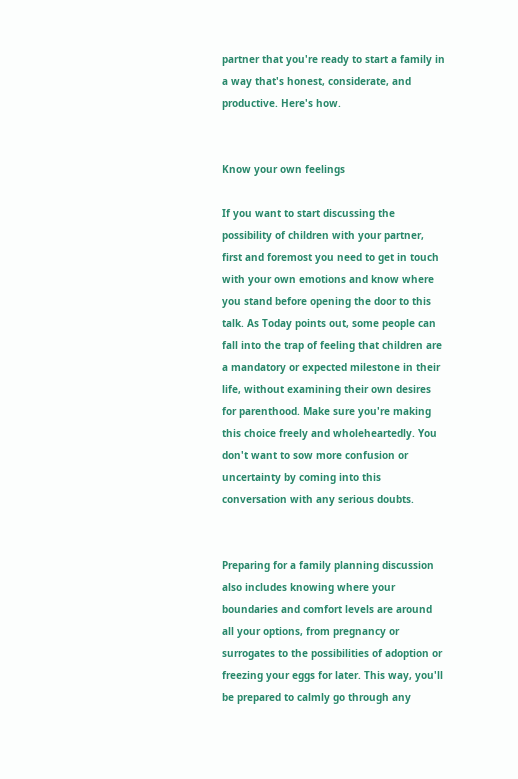partner that you're ready to start a family in a way that's honest, considerate, and productive. Here's how.


Know your own feelings

If you want to start discussing the possibility of children with your partner, first and foremost you need to get in touch with your own emotions and know where you stand before opening the door to this talk. As Today points out, some people can fall into the trap of feeling that children are a mandatory or expected milestone in their life, without examining their own desires for parenthood. Make sure you're making this choice freely and wholeheartedly. You don't want to sow more confusion or uncertainty by coming into this conversation with any serious doubts.


Preparing for a family planning discussion also includes knowing where your boundaries and comfort levels are around all your options, from pregnancy or surrogates to the possibilities of adoption or freezing your eggs for later. This way, you'll be prepared to calmly go through any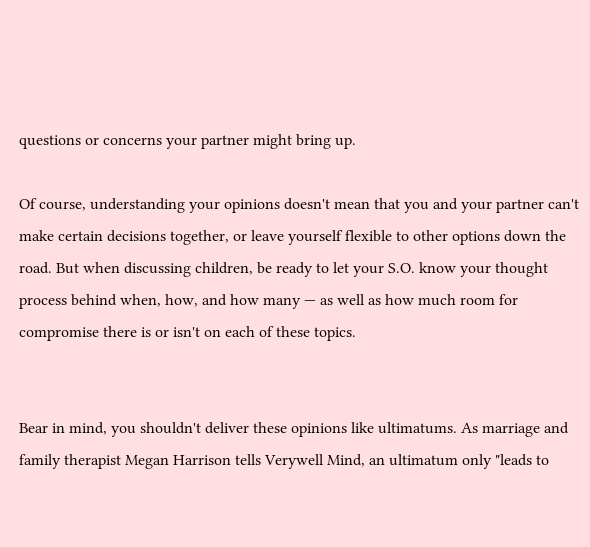questions or concerns your partner might bring up.

Of course, understanding your opinions doesn't mean that you and your partner can't make certain decisions together, or leave yourself flexible to other options down the road. But when discussing children, be ready to let your S.O. know your thought process behind when, how, and how many — as well as how much room for compromise there is or isn't on each of these topics.


Bear in mind, you shouldn't deliver these opinions like ultimatums. As marriage and family therapist Megan Harrison tells Verywell Mind, an ultimatum only "leads to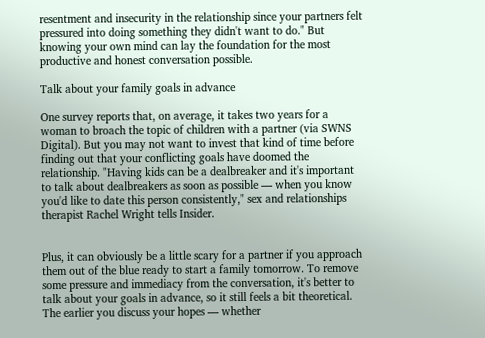resentment and insecurity in the relationship since your partners felt pressured into doing something they didn't want to do." But knowing your own mind can lay the foundation for the most productive and honest conversation possible.

Talk about your family goals in advance

One survey reports that, on average, it takes two years for a woman to broach the topic of children with a partner (via SWNS Digital). But you may not want to invest that kind of time before finding out that your conflicting goals have doomed the relationship. "Having kids can be a dealbreaker and it's important to talk about dealbreakers as soon as possible — when you know you'd like to date this person consistently," sex and relationships therapist Rachel Wright tells Insider.


Plus, it can obviously be a little scary for a partner if you approach them out of the blue ready to start a family tomorrow. To remove some pressure and immediacy from the conversation, it's better to talk about your goals in advance, so it still feels a bit theoretical. The earlier you discuss your hopes — whether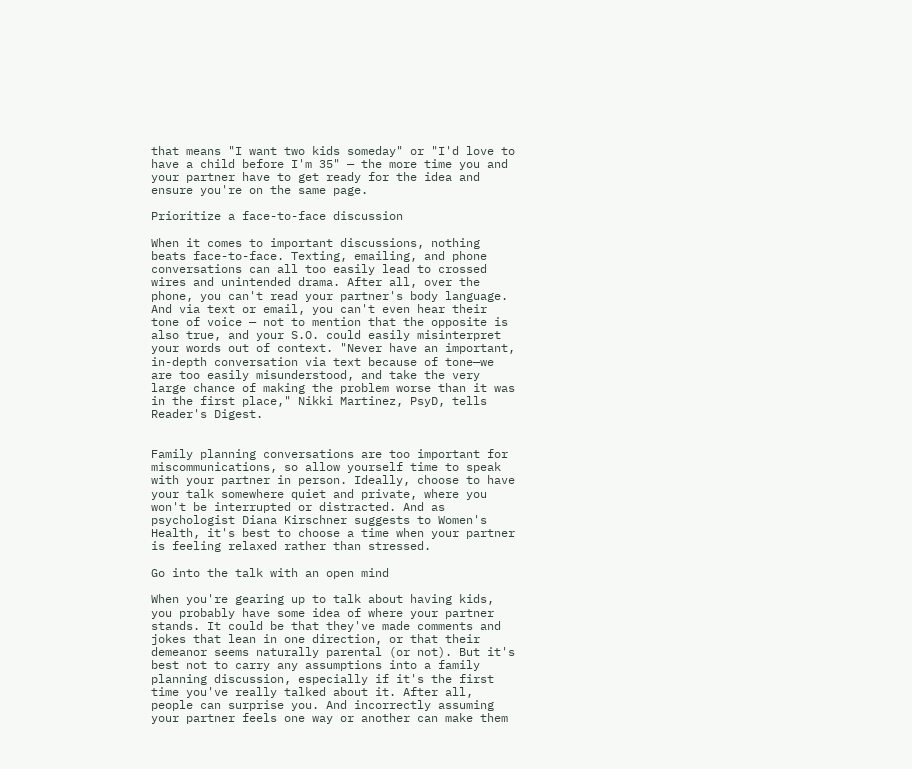that means "I want two kids someday" or "I'd love to have a child before I'm 35" — the more time you and your partner have to get ready for the idea and ensure you're on the same page.

Prioritize a face-to-face discussion

When it comes to important discussions, nothing beats face-to-face. Texting, emailing, and phone conversations can all too easily lead to crossed wires and unintended drama. After all, over the phone, you can't read your partner's body language. And via text or email, you can't even hear their tone of voice — not to mention that the opposite is also true, and your S.O. could easily misinterpret your words out of context. "Never have an important, in-depth conversation via text because of tone—we are too easily misunderstood, and take the very large chance of making the problem worse than it was in the first place," Nikki Martinez, PsyD, tells Reader's Digest.


Family planning conversations are too important for miscommunications, so allow yourself time to speak with your partner in person. Ideally, choose to have your talk somewhere quiet and private, where you won't be interrupted or distracted. And as psychologist Diana Kirschner suggests to Women's Health, it's best to choose a time when your partner is feeling relaxed rather than stressed.

Go into the talk with an open mind

When you're gearing up to talk about having kids, you probably have some idea of where your partner stands. It could be that they've made comments and jokes that lean in one direction, or that their demeanor seems naturally parental (or not). But it's best not to carry any assumptions into a family planning discussion, especially if it's the first time you've really talked about it. After all, people can surprise you. And incorrectly assuming your partner feels one way or another can make them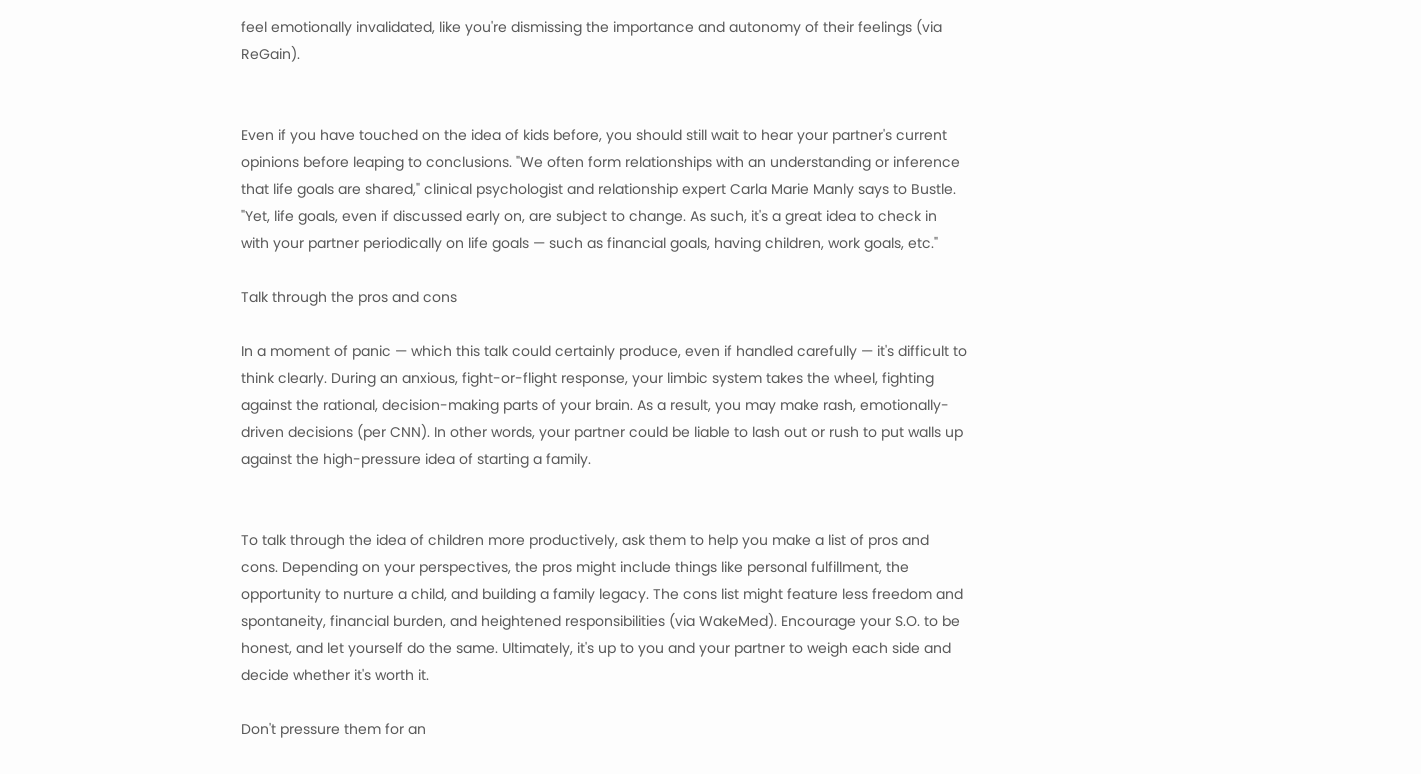feel emotionally invalidated, like you're dismissing the importance and autonomy of their feelings (via ReGain).


Even if you have touched on the idea of kids before, you should still wait to hear your partner's current opinions before leaping to conclusions. "We often form relationships with an understanding or inference that life goals are shared," clinical psychologist and relationship expert Carla Marie Manly says to Bustle. "Yet, life goals, even if discussed early on, are subject to change. As such, it's a great idea to check in with your partner periodically on life goals — such as financial goals, having children, work goals, etc."

Talk through the pros and cons

In a moment of panic — which this talk could certainly produce, even if handled carefully — it's difficult to think clearly. During an anxious, fight-or-flight response, your limbic system takes the wheel, fighting against the rational, decision-making parts of your brain. As a result, you may make rash, emotionally-driven decisions (per CNN). In other words, your partner could be liable to lash out or rush to put walls up against the high-pressure idea of starting a family.


To talk through the idea of children more productively, ask them to help you make a list of pros and cons. Depending on your perspectives, the pros might include things like personal fulfillment, the opportunity to nurture a child, and building a family legacy. The cons list might feature less freedom and spontaneity, financial burden, and heightened responsibilities (via WakeMed). Encourage your S.O. to be honest, and let yourself do the same. Ultimately, it's up to you and your partner to weigh each side and decide whether it's worth it.

Don't pressure them for an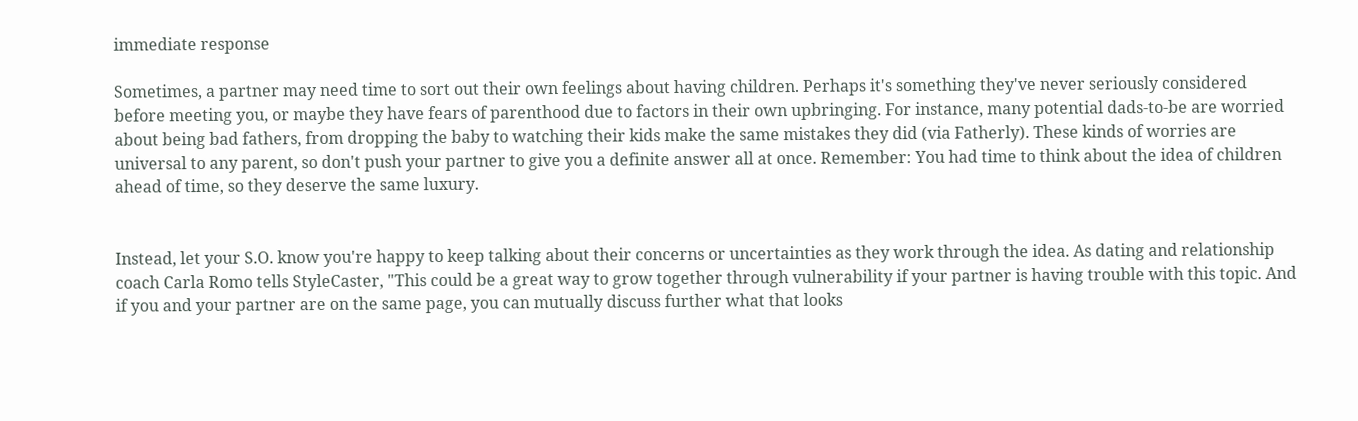immediate response

Sometimes, a partner may need time to sort out their own feelings about having children. Perhaps it's something they've never seriously considered before meeting you, or maybe they have fears of parenthood due to factors in their own upbringing. For instance, many potential dads-to-be are worried about being bad fathers, from dropping the baby to watching their kids make the same mistakes they did (via Fatherly). These kinds of worries are universal to any parent, so don't push your partner to give you a definite answer all at once. Remember: You had time to think about the idea of children ahead of time, so they deserve the same luxury.


Instead, let your S.O. know you're happy to keep talking about their concerns or uncertainties as they work through the idea. As dating and relationship coach Carla Romo tells StyleCaster, "This could be a great way to grow together through vulnerability if your partner is having trouble with this topic. And if you and your partner are on the same page, you can mutually discuss further what that looks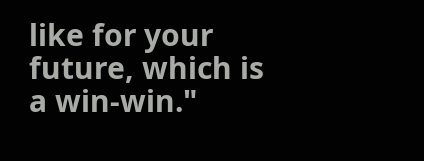like for your future, which is a win-win."